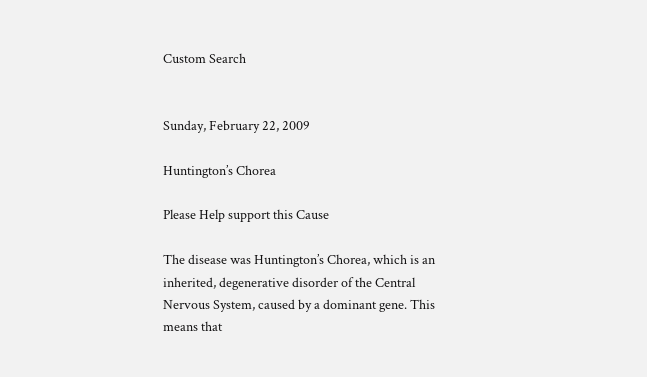Custom Search


Sunday, February 22, 2009

Huntington’s Chorea

Please Help support this Cause

The disease was Huntington’s Chorea, which is an inherited, degenerative disorder of the Central Nervous System, caused by a dominant gene. This means that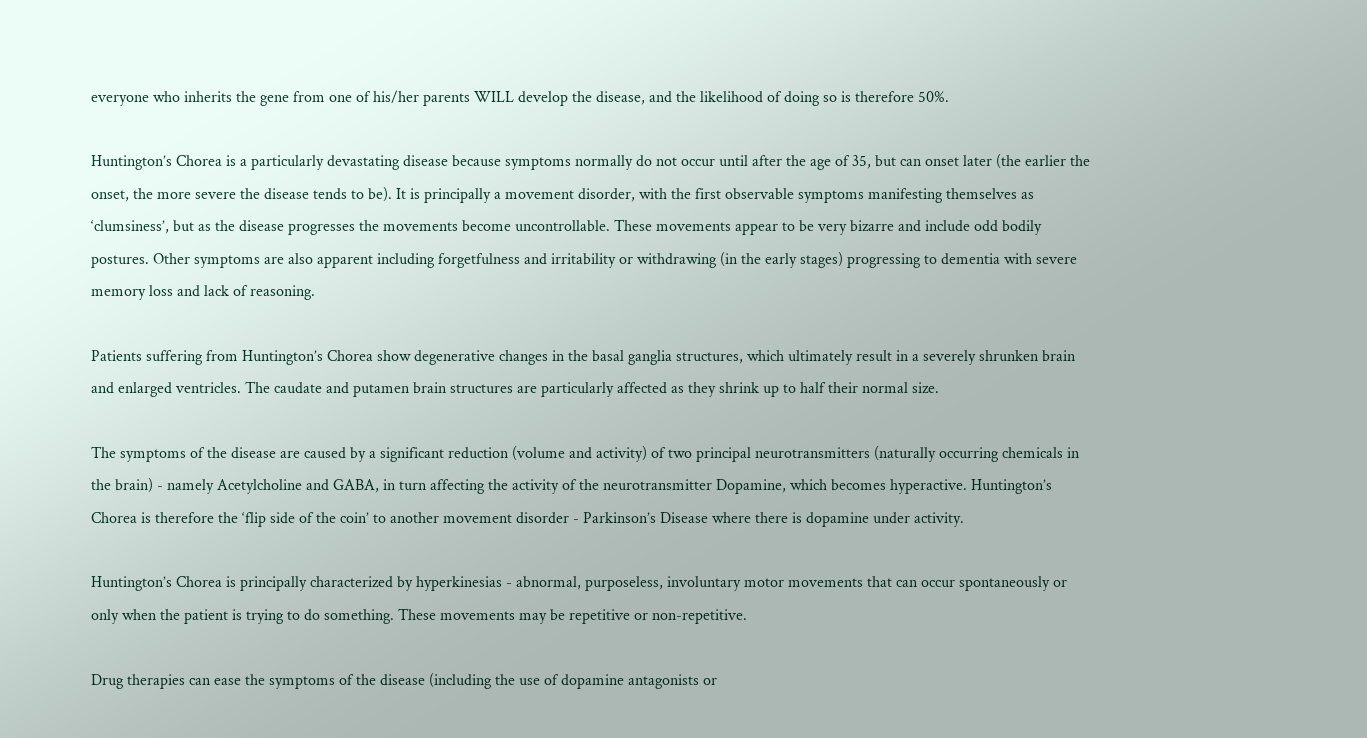everyone who inherits the gene from one of his/her parents WILL develop the disease, and the likelihood of doing so is therefore 50%.

Huntington’s Chorea is a particularly devastating disease because symptoms normally do not occur until after the age of 35, but can onset later (the earlier the onset, the more severe the disease tends to be). It is principally a movement disorder, with the first observable symptoms manifesting themselves as ‘clumsiness’, but as the disease progresses the movements become uncontrollable. These movements appear to be very bizarre and include odd bodily postures. Other symptoms are also apparent including forgetfulness and irritability or withdrawing (in the early stages) progressing to dementia with severe memory loss and lack of reasoning.

Patients suffering from Huntington’s Chorea show degenerative changes in the basal ganglia structures, which ultimately result in a severely shrunken brain and enlarged ventricles. The caudate and putamen brain structures are particularly affected as they shrink up to half their normal size.

The symptoms of the disease are caused by a significant reduction (volume and activity) of two principal neurotransmitters (naturally occurring chemicals in the brain) - namely Acetylcholine and GABA, in turn affecting the activity of the neurotransmitter Dopamine, which becomes hyperactive. Huntington’s Chorea is therefore the ‘flip side of the coin’ to another movement disorder - Parkinson’s Disease where there is dopamine under activity.

Huntington’s Chorea is principally characterized by hyperkinesias - abnormal, purposeless, involuntary motor movements that can occur spontaneously or only when the patient is trying to do something. These movements may be repetitive or non-repetitive.

Drug therapies can ease the symptoms of the disease (including the use of dopamine antagonists or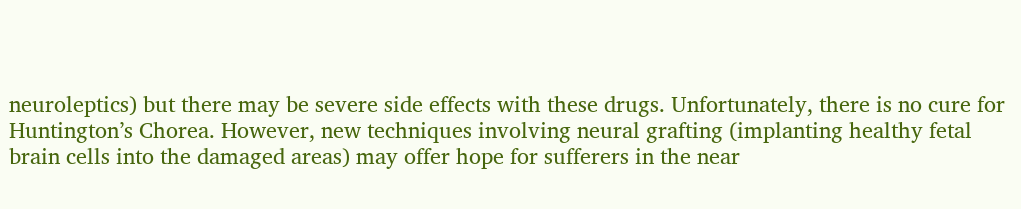neuroleptics) but there may be severe side effects with these drugs. Unfortunately, there is no cure for Huntington’s Chorea. However, new techniques involving neural grafting (implanting healthy fetal brain cells into the damaged areas) may offer hope for sufferers in the near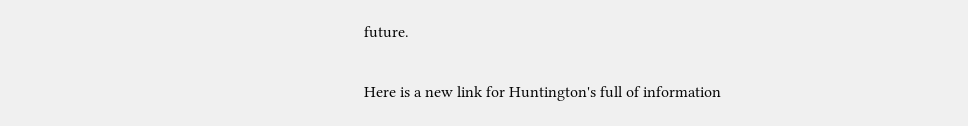future.

Here is a new link for Huntington's full of information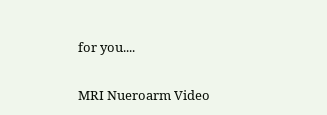for you....


MRI Nueroarm Video